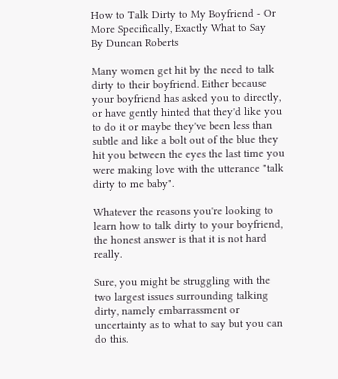How to Talk Dirty to My Boyfriend - Or More Specifically, Exactly What to Say
By Duncan Roberts

Many women get hit by the need to talk dirty to their boyfriend. Either because your boyfriend has asked you to directly, or have gently hinted that they'd like you to do it or maybe they've been less than subtle and like a bolt out of the blue they hit you between the eyes the last time you were making love with the utterance "talk dirty to me baby".

Whatever the reasons you're looking to learn how to talk dirty to your boyfriend, the honest answer is that it is not hard really.

Sure, you might be struggling with the two largest issues surrounding talking dirty, namely embarrassment or uncertainty as to what to say but you can do this.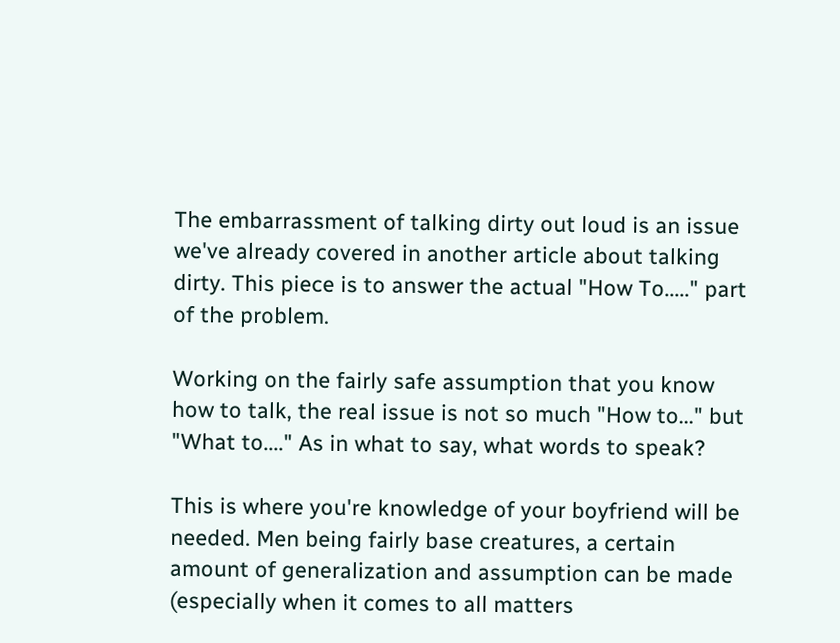The embarrassment of talking dirty out loud is an issue we've already covered in another article about talking dirty. This piece is to answer the actual "How To....." part of the problem.

Working on the fairly safe assumption that you know how to talk, the real issue is not so much "How to..." but "What to...." As in what to say, what words to speak?

This is where you're knowledge of your boyfriend will be needed. Men being fairly base creatures, a certain amount of generalization and assumption can be made (especially when it comes to all matters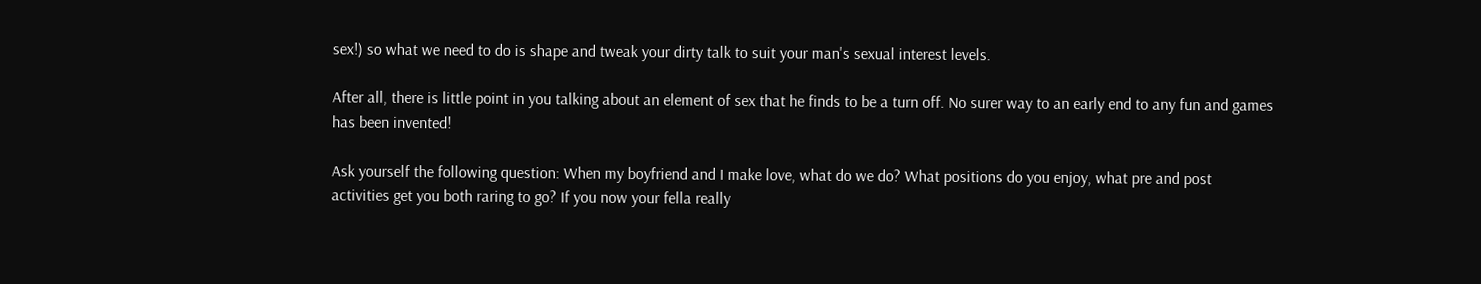sex!) so what we need to do is shape and tweak your dirty talk to suit your man's sexual interest levels.

After all, there is little point in you talking about an element of sex that he finds to be a turn off. No surer way to an early end to any fun and games has been invented!

Ask yourself the following question: When my boyfriend and I make love, what do we do? What positions do you enjoy, what pre and post activities get you both raring to go? If you now your fella really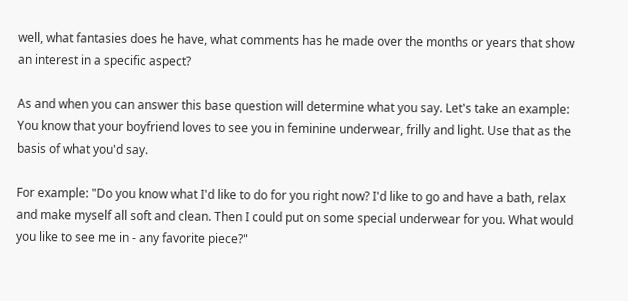well, what fantasies does he have, what comments has he made over the months or years that show an interest in a specific aspect?

As and when you can answer this base question will determine what you say. Let's take an example: You know that your boyfriend loves to see you in feminine underwear, frilly and light. Use that as the basis of what you'd say.

For example: "Do you know what I'd like to do for you right now? I'd like to go and have a bath, relax and make myself all soft and clean. Then I could put on some special underwear for you. What would you like to see me in - any favorite piece?"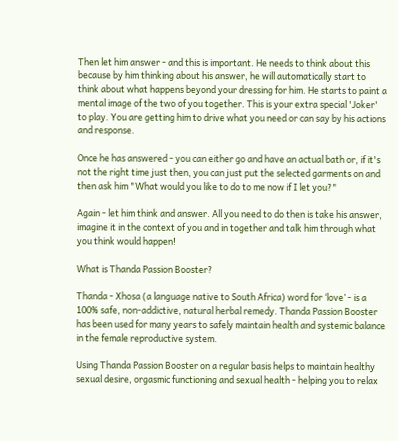Then let him answer - and this is important. He needs to think about this because by him thinking about his answer, he will automatically start to think about what happens beyond your dressing for him. He starts to paint a mental image of the two of you together. This is your extra special 'Joker' to play. You are getting him to drive what you need or can say by his actions and response.

Once he has answered - you can either go and have an actual bath or, if it's not the right time just then, you can just put the selected garments on and then ask him "What would you like to do to me now if I let you?"

Again - let him think and answer. All you need to do then is take his answer, imagine it in the context of you and in together and talk him through what you think would happen!

What is Thanda Passion Booster?

Thanda - Xhosa (a language native to South Africa) word for ‘love’ - is a 100% safe, non-addictive, natural herbal remedy. Thanda Passion Booster has been used for many years to safely maintain health and systemic balance in the female reproductive system.

Using Thanda Passion Booster on a regular basis helps to maintain healthy sexual desire, orgasmic functioning and sexual health - helping you to relax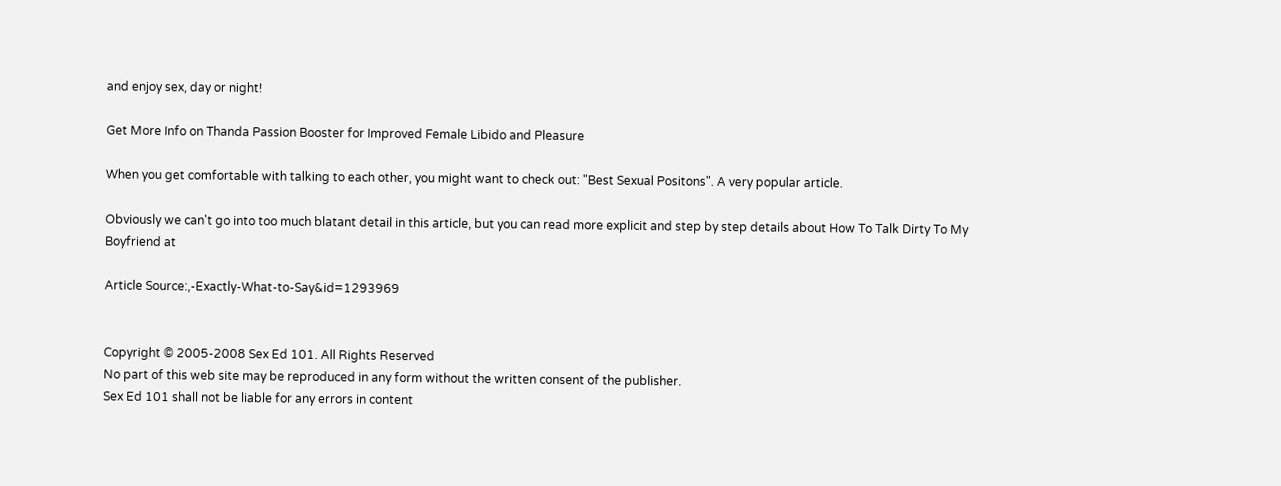and enjoy sex, day or night!

Get More Info on Thanda Passion Booster for Improved Female Libido and Pleasure

When you get comfortable with talking to each other, you might want to check out: "Best Sexual Positons". A very popular article.

Obviously we can't go into too much blatant detail in this article, but you can read more explicit and step by step details about How To Talk Dirty To My Boyfriend at

Article Source:,-Exactly-What-to-Say&id=1293969


Copyright © 2005-2008 Sex Ed 101. All Rights Reserved
No part of this web site may be reproduced in any form without the written consent of the publisher.
Sex Ed 101 shall not be liable for any errors in content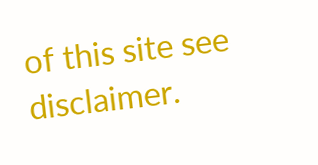of this site see disclaimer.